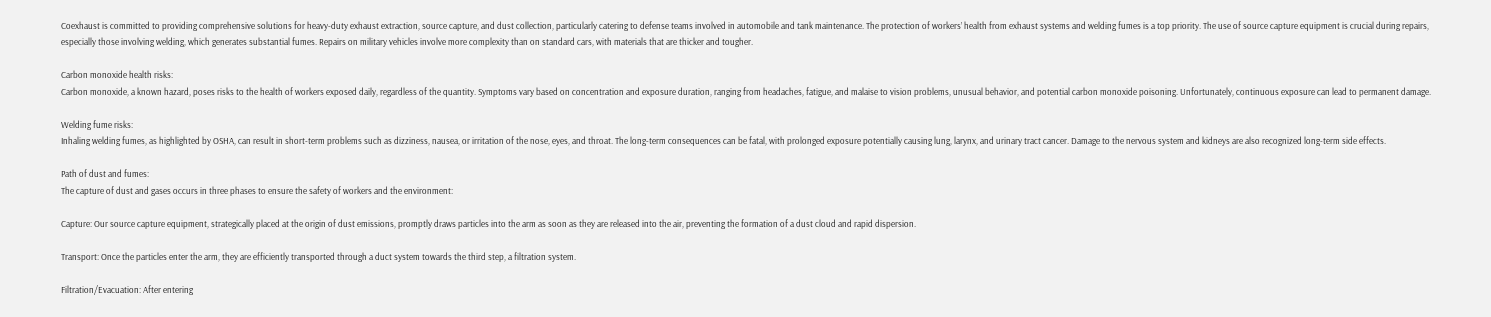Coexhaust is committed to providing comprehensive solutions for heavy-duty exhaust extraction, source capture, and dust collection, particularly catering to defense teams involved in automobile and tank maintenance. The protection of workers’ health from exhaust systems and welding fumes is a top priority. The use of source capture equipment is crucial during repairs, especially those involving welding, which generates substantial fumes. Repairs on military vehicles involve more complexity than on standard cars, with materials that are thicker and tougher.

Carbon monoxide health risks:
Carbon monoxide, a known hazard, poses risks to the health of workers exposed daily, regardless of the quantity. Symptoms vary based on concentration and exposure duration, ranging from headaches, fatigue, and malaise to vision problems, unusual behavior, and potential carbon monoxide poisoning. Unfortunately, continuous exposure can lead to permanent damage.

Welding fume risks:
Inhaling welding fumes, as highlighted by OSHA, can result in short-term problems such as dizziness, nausea, or irritation of the nose, eyes, and throat. The long-term consequences can be fatal, with prolonged exposure potentially causing lung, larynx, and urinary tract cancer. Damage to the nervous system and kidneys are also recognized long-term side effects.

Path of dust and fumes:
The capture of dust and gases occurs in three phases to ensure the safety of workers and the environment:

Capture: Our source capture equipment, strategically placed at the origin of dust emissions, promptly draws particles into the arm as soon as they are released into the air, preventing the formation of a dust cloud and rapid dispersion.

Transport: Once the particles enter the arm, they are efficiently transported through a duct system towards the third step, a filtration system.

Filtration/Evacuation: After entering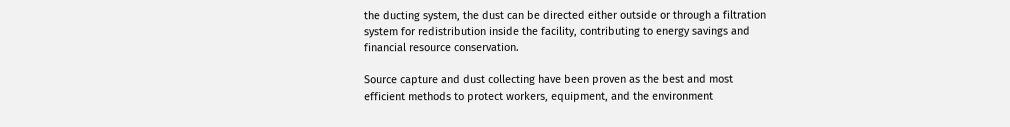the ducting system, the dust can be directed either outside or through a filtration system for redistribution inside the facility, contributing to energy savings and financial resource conservation.

Source capture and dust collecting have been proven as the best and most efficient methods to protect workers, equipment, and the environment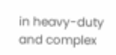in heavy-duty and complex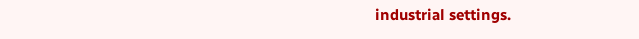industrial settings.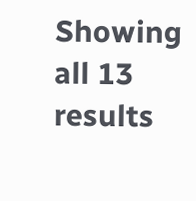Showing all 13 results